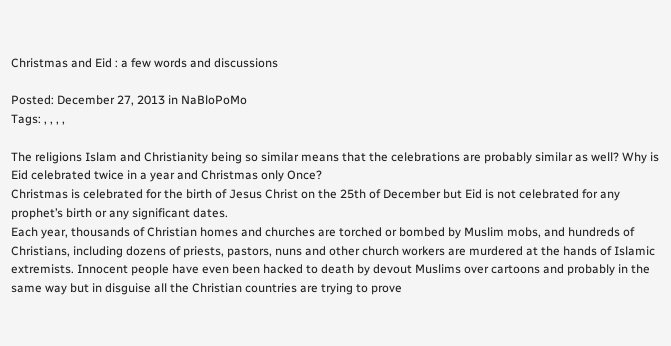Christmas and Eid : a few words and discussions

Posted: December 27, 2013 in NaBloPoMo
Tags: , , , ,

The religions Islam and Christianity being so similar means that the celebrations are probably similar as well? Why is Eid celebrated twice in a year and Christmas only Once?
Christmas is celebrated for the birth of Jesus Christ on the 25th of December but Eid is not celebrated for any prophet’s birth or any significant dates.
Each year, thousands of Christian homes and churches are torched or bombed by Muslim mobs, and hundreds of Christians, including dozens of priests, pastors, nuns and other church workers are murdered at the hands of Islamic extremists. Innocent people have even been hacked to death by devout Muslims over cartoons and probably in the same way but in disguise all the Christian countries are trying to prove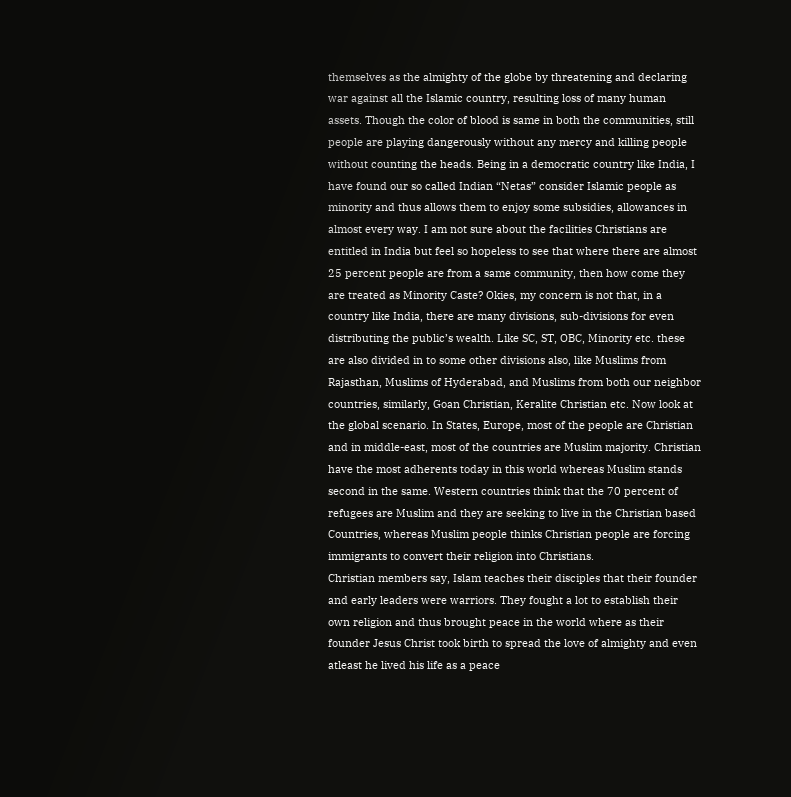themselves as the almighty of the globe by threatening and declaring war against all the Islamic country, resulting loss of many human assets. Though the color of blood is same in both the communities, still people are playing dangerously without any mercy and killing people without counting the heads. Being in a democratic country like India, I have found our so called Indian “Netas” consider Islamic people as minority and thus allows them to enjoy some subsidies, allowances in almost every way. I am not sure about the facilities Christians are entitled in India but feel so hopeless to see that where there are almost 25 percent people are from a same community, then how come they are treated as Minority Caste? Okies, my concern is not that, in a country like India, there are many divisions, sub-divisions for even distributing the public’s wealth. Like SC, ST, OBC, Minority etc. these are also divided in to some other divisions also, like Muslims from Rajasthan, Muslims of Hyderabad, and Muslims from both our neighbor countries, similarly, Goan Christian, Keralite Christian etc. Now look at the global scenario. In States, Europe, most of the people are Christian and in middle-east, most of the countries are Muslim majority. Christian have the most adherents today in this world whereas Muslim stands second in the same. Western countries think that the 70 percent of refugees are Muslim and they are seeking to live in the Christian based Countries, whereas Muslim people thinks Christian people are forcing immigrants to convert their religion into Christians.
Christian members say, Islam teaches their disciples that their founder and early leaders were warriors. They fought a lot to establish their own religion and thus brought peace in the world where as their founder Jesus Christ took birth to spread the love of almighty and even atleast he lived his life as a peace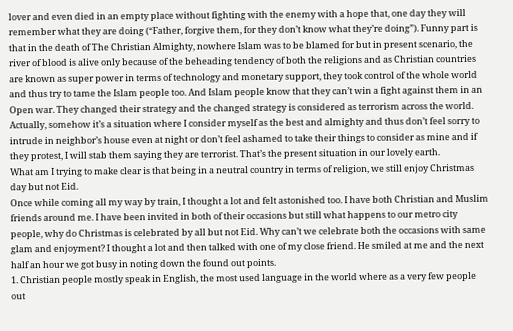lover and even died in an empty place without fighting with the enemy with a hope that, one day they will remember what they are doing (“Father, forgive them, for they don’t know what they’re doing”). Funny part is that in the death of The Christian Almighty, nowhere Islam was to be blamed for but in present scenario, the river of blood is alive only because of the beheading tendency of both the religions and as Christian countries are known as super power in terms of technology and monetary support, they took control of the whole world and thus try to tame the Islam people too. And Islam people know that they can’t win a fight against them in an Open war. They changed their strategy and the changed strategy is considered as terrorism across the world. Actually, somehow it’s a situation where I consider myself as the best and almighty and thus don’t feel sorry to intrude in neighbor’s house even at night or don’t feel ashamed to take their things to consider as mine and if they protest, I will stab them saying they are terrorist. That’s the present situation in our lovely earth.
What am I trying to make clear is that being in a neutral country in terms of religion, we still enjoy Christmas day but not Eid.
Once while coming all my way by train, I thought a lot and felt astonished too. I have both Christian and Muslim friends around me. I have been invited in both of their occasions but still what happens to our metro city people, why do Christmas is celebrated by all but not Eid. Why can’t we celebrate both the occasions with same glam and enjoyment? I thought a lot and then talked with one of my close friend. He smiled at me and the next half an hour we got busy in noting down the found out points.
1. Christian people mostly speak in English, the most used language in the world where as a very few people out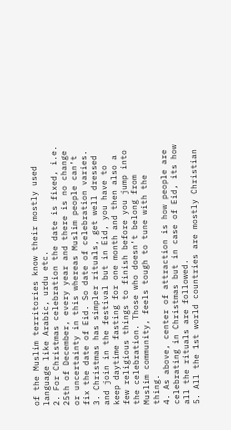of the Muslim territories know their mostly used language like Arabic, urdu etc.
2. For Christmas celebration the date is fixed, i.e. 25th of December, every year and there is no change or uncertainty in this whereas Muslim people can’t fix the date of Eid. So date of celebration varies.
3. Christmas has simpler rituals, get well dressed and join in the festival but in Eid, you have to keep daytime fasting for one month and then also a few religious things to finish before you jump into the celebration. Those who doesn’t belong from Muslim community, feels tough to tune with the thing.
4. As above, center of attraction is how people are celebrating in Christmas but in case of Eid, its how all the rituals are followed.
5. All the 1st world countries are mostly Christian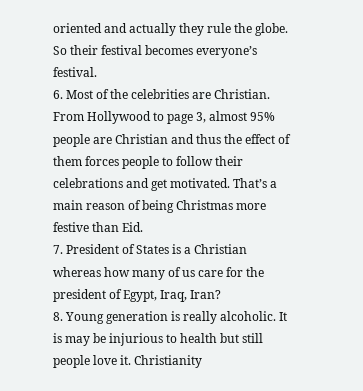oriented and actually they rule the globe. So their festival becomes everyone’s festival.
6. Most of the celebrities are Christian. From Hollywood to page 3, almost 95% people are Christian and thus the effect of them forces people to follow their celebrations and get motivated. That’s a main reason of being Christmas more festive than Eid.
7. President of States is a Christian whereas how many of us care for the president of Egypt, Iraq, Iran?
8. Young generation is really alcoholic. It is may be injurious to health but still people love it. Christianity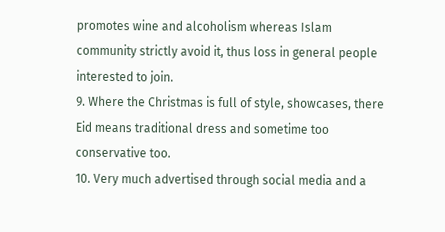promotes wine and alcoholism whereas Islam community strictly avoid it, thus loss in general people interested to join.
9. Where the Christmas is full of style, showcases, there Eid means traditional dress and sometime too conservative too.
10. Very much advertised through social media and a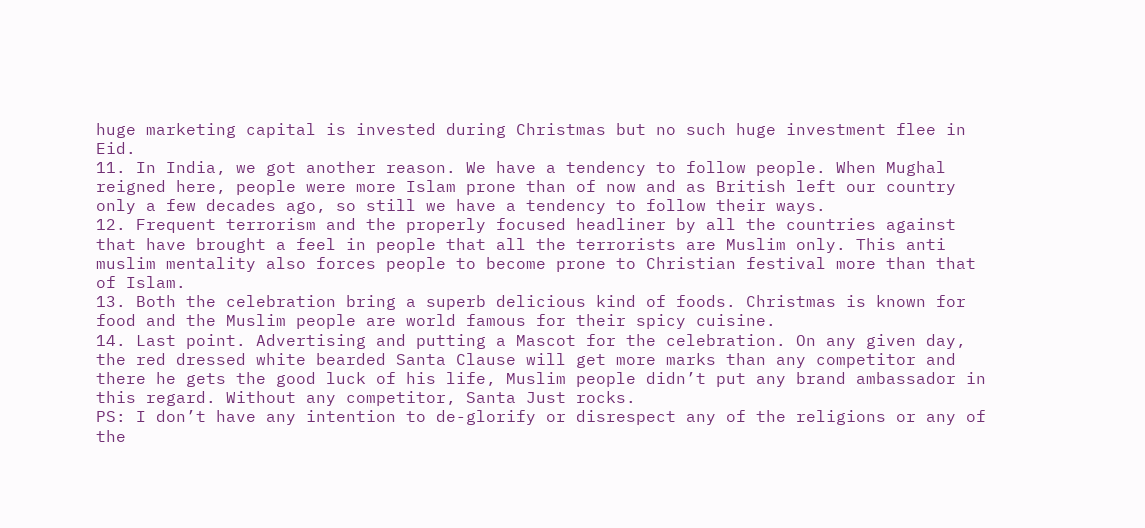huge marketing capital is invested during Christmas but no such huge investment flee in Eid.
11. In India, we got another reason. We have a tendency to follow people. When Mughal reigned here, people were more Islam prone than of now and as British left our country only a few decades ago, so still we have a tendency to follow their ways.
12. Frequent terrorism and the properly focused headliner by all the countries against that have brought a feel in people that all the terrorists are Muslim only. This anti muslim mentality also forces people to become prone to Christian festival more than that of Islam.
13. Both the celebration bring a superb delicious kind of foods. Christmas is known for food and the Muslim people are world famous for their spicy cuisine.
14. Last point. Advertising and putting a Mascot for the celebration. On any given day, the red dressed white bearded Santa Clause will get more marks than any competitor and there he gets the good luck of his life, Muslim people didn’t put any brand ambassador in this regard. Without any competitor, Santa Just rocks.
PS: I don’t have any intention to de-glorify or disrespect any of the religions or any of the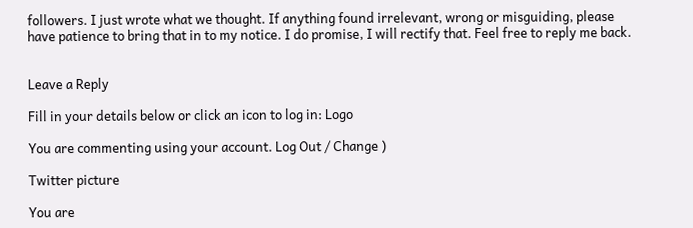followers. I just wrote what we thought. If anything found irrelevant, wrong or misguiding, please have patience to bring that in to my notice. I do promise, I will rectify that. Feel free to reply me back.


Leave a Reply

Fill in your details below or click an icon to log in: Logo

You are commenting using your account. Log Out / Change )

Twitter picture

You are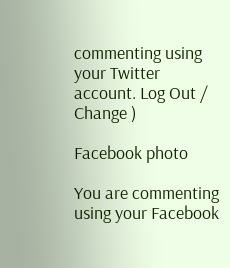commenting using your Twitter account. Log Out / Change )

Facebook photo

You are commenting using your Facebook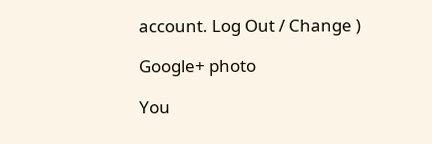account. Log Out / Change )

Google+ photo

You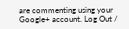are commenting using your Google+ account. Log Out /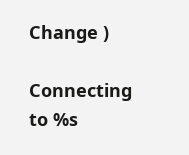Change )

Connecting to %s